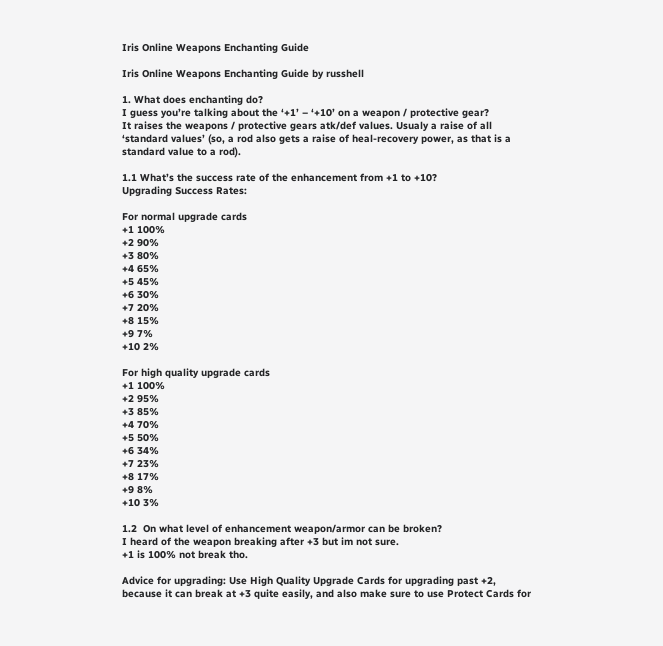Iris Online Weapons Enchanting Guide

Iris Online Weapons Enchanting Guide by russhell

1. What does enchanting do?
I guess you’re talking about the ‘+1’ – ‘+10’ on a weapon / protective gear?
It raises the weapons / protective gears atk/def values. Usualy a raise of all ‘standard values’ (so, a rod also gets a raise of heal-recovery power, as that is a standard value to a rod).

1.1 What’s the success rate of the enhancement from +1 to +10?
Upgrading Success Rates:

For normal upgrade cards
+1 100%
+2 90%
+3 80%
+4 65%
+5 45%
+6 30%
+7 20%
+8 15%
+9 7%
+10 2%

For high quality upgrade cards
+1 100%
+2 95%
+3 85%
+4 70%
+5 50%
+6 34%
+7 23%
+8 17%
+9 8%
+10 3%

1.2  On what level of enhancement weapon/armor can be broken?
I heard of the weapon breaking after +3 but im not sure.
+1 is 100% not break tho.

Advice for upgrading: Use High Quality Upgrade Cards for upgrading past +2, because it can break at +3 quite easily, and also make sure to use Protect Cards for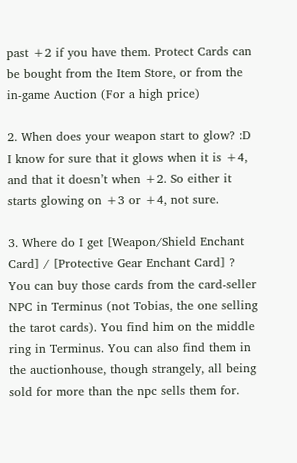past +2 if you have them. Protect Cards can be bought from the Item Store, or from the in-game Auction (For a high price)

2. When does your weapon start to glow? :D
I know for sure that it glows when it is +4, and that it doesn’t when +2. So either it starts glowing on +3 or +4, not sure.

3. Where do I get [Weapon/Shield Enchant Card] / [Protective Gear Enchant Card] ?
You can buy those cards from the card-seller NPC in Terminus (not Tobias, the one selling the tarot cards). You find him on the middle ring in Terminus. You can also find them in the auctionhouse, though strangely, all being sold for more than the npc sells them for.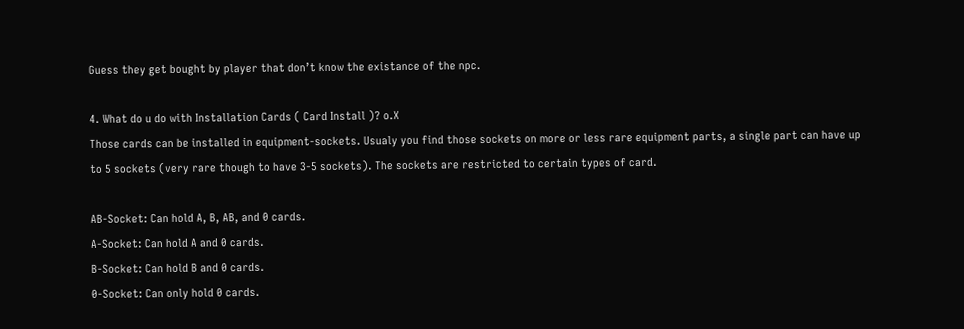Guess they get bought by player that don’t know the existance of the npc.

4. What do u do with Installation Cards ( Card Install )? o.X
Those cards can be installed in equipment-sockets. Usualy you find those sockets on more or less rare equipment parts, a single part can have up to 5 sockets (very rare though to have 3-5 sockets). The sockets are restricted to certain types of card.

AB-Socket: Can hold A, B, AB, and 0 cards.
A-Socket: Can hold A and 0 cards.
B-Socket: Can hold B and 0 cards.
0-Socket: Can only hold 0 cards.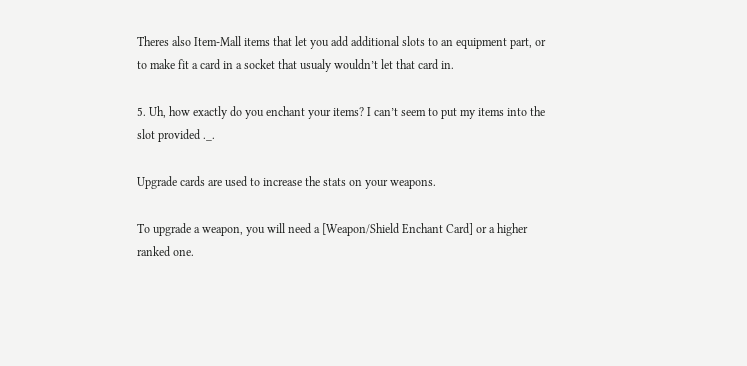Theres also Item-Mall items that let you add additional slots to an equipment part, or to make fit a card in a socket that usualy wouldn’t let that card in.

5. Uh, how exactly do you enchant your items? I can’t seem to put my items into the slot provided ._.

Upgrade cards are used to increase the stats on your weapons.

To upgrade a weapon, you will need a [Weapon/Shield Enchant Card] or a higher ranked one.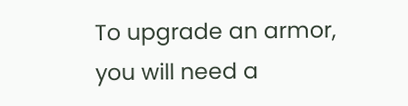To upgrade an armor, you will need a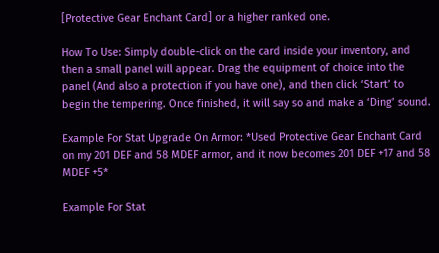[Protective Gear Enchant Card] or a higher ranked one.

How To Use: Simply double-click on the card inside your inventory, and then a small panel will appear. Drag the equipment of choice into the panel (And also a protection if you have one), and then click ‘Start’ to begin the tempering. Once finished, it will say so and make a ‘Ding’ sound.

Example For Stat Upgrade On Armor: *Used Protective Gear Enchant Card on my 201 DEF and 58 MDEF armor, and it now becomes 201 DEF +17 and 58 MDEF +5*

Example For Stat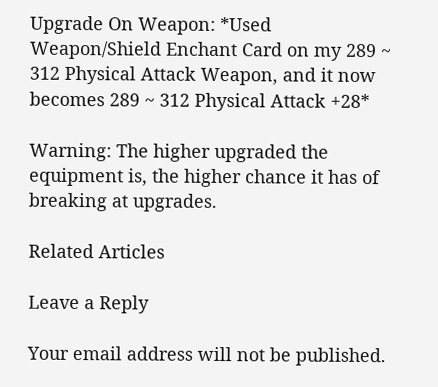Upgrade On Weapon: *Used Weapon/Shield Enchant Card on my 289 ~ 312 Physical Attack Weapon, and it now becomes 289 ~ 312 Physical Attack +28*

Warning: The higher upgraded the equipment is, the higher chance it has of breaking at upgrades.

Related Articles

Leave a Reply

Your email address will not be published.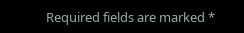Required fields are marked *